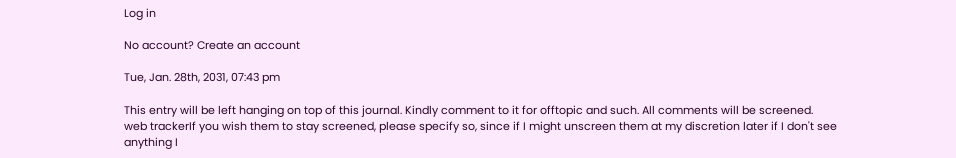Log in

No account? Create an account

Tue, Jan. 28th, 2031, 07:43 pm

This entry will be left hanging on top of this journal. Kindly comment to it for offtopic and such. All comments will be screened.
web trackerIf you wish them to stay screened, please specify so, since if I might unscreen them at my discretion later if I don't see anything I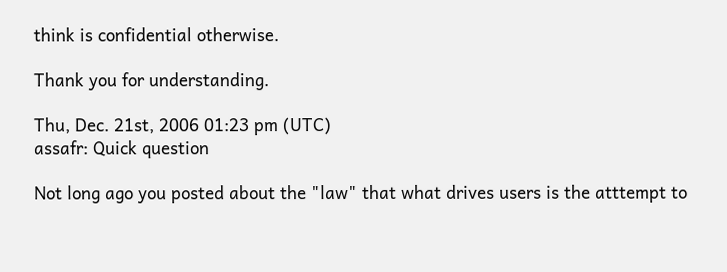think is confidential otherwise.

Thank you for understanding.

Thu, Dec. 21st, 2006 01:23 pm (UTC)
assafr: Quick question

Not long ago you posted about the "law" that what drives users is the atttempt to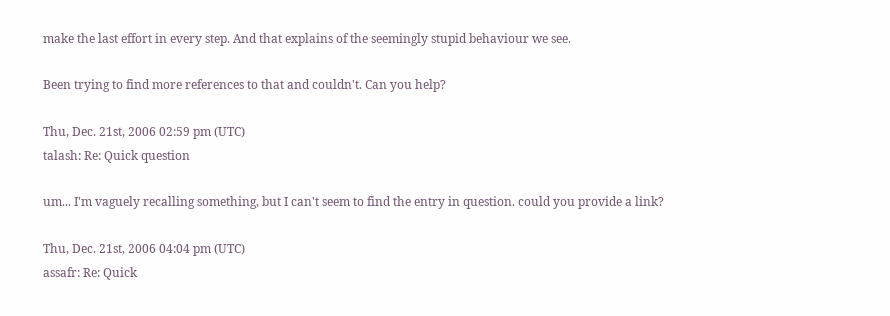make the last effort in every step. And that explains of the seemingly stupid behaviour we see.

Been trying to find more references to that and couldn't. Can you help?

Thu, Dec. 21st, 2006 02:59 pm (UTC)
talash: Re: Quick question

um... I'm vaguely recalling something, but I can't seem to find the entry in question. could you provide a link?

Thu, Dec. 21st, 2006 04:04 pm (UTC)
assafr: Re: Quick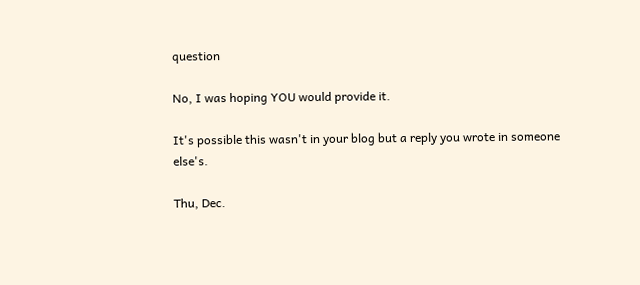question

No, I was hoping YOU would provide it.

It's possible this wasn't in your blog but a reply you wrote in someone else's.

Thu, Dec.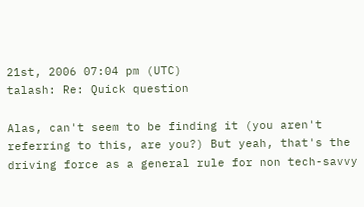21st, 2006 07:04 pm (UTC)
talash: Re: Quick question

Alas, can't seem to be finding it (you aren't referring to this, are you?) But yeah, that's the driving force as a general rule for non tech-savvy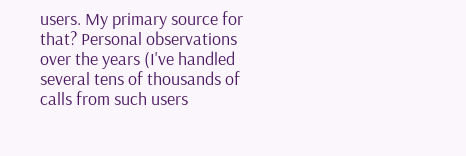users. My primary source for that? Personal observations over the years (I've handled several tens of thousands of calls from such users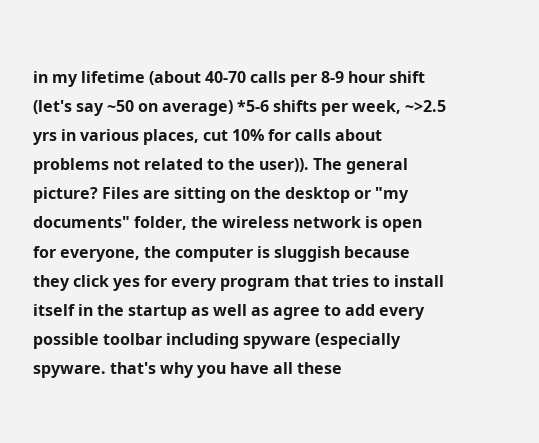in my lifetime (about 40-70 calls per 8-9 hour shift (let's say ~50 on average) *5-6 shifts per week, ~>2.5 yrs in various places, cut 10% for calls about problems not related to the user)). The general picture? Files are sitting on the desktop or "my documents" folder, the wireless network is open for everyone, the computer is sluggish because they click yes for every program that tries to install itself in the startup as well as agree to add every possible toolbar including spyware (especially spyware. that's why you have all these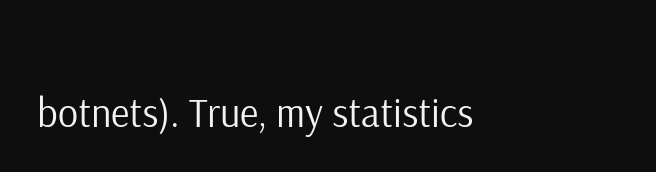botnets). True, my statistics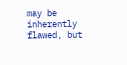may be inherently flawed, but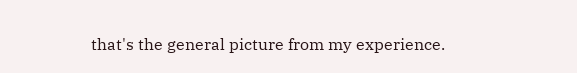that's the general picture from my experience.